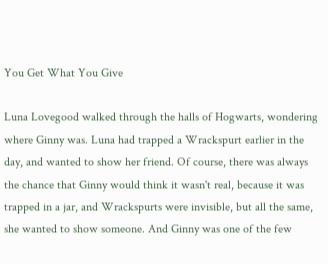You Get What You Give

Luna Lovegood walked through the halls of Hogwarts, wondering where Ginny was. Luna had trapped a Wrackspurt earlier in the day, and wanted to show her friend. Of course, there was always the chance that Ginny would think it wasn't real, because it was trapped in a jar, and Wrackspurts were invisible, but all the same, she wanted to show someone. And Ginny was one of the few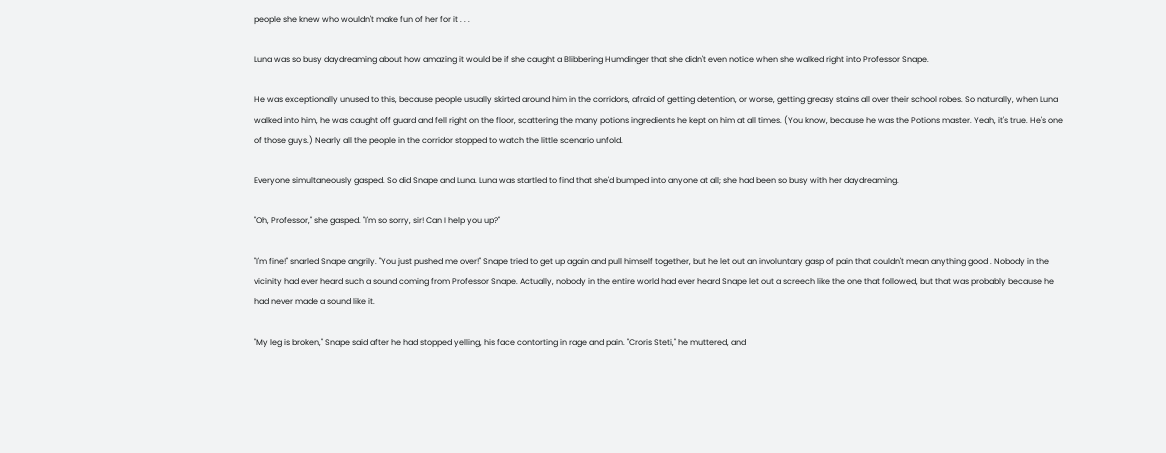people she knew who wouldn't make fun of her for it . . .

Luna was so busy daydreaming about how amazing it would be if she caught a Blibbering Humdinger that she didn't even notice when she walked right into Professor Snape.

He was exceptionally unused to this, because people usually skirted around him in the corridors, afraid of getting detention, or worse, getting greasy stains all over their school robes. So naturally, when Luna walked into him, he was caught off guard and fell right on the floor, scattering the many potions ingredients he kept on him at all times. (You know, because he was the Potions master. Yeah, it's true. He's one of those guys.) Nearly all the people in the corridor stopped to watch the little scenario unfold.

Everyone simultaneously gasped. So did Snape and Luna. Luna was startled to find that she'd bumped into anyone at all; she had been so busy with her daydreaming.

"Oh, Professor," she gasped. "I'm so sorry, sir! Can I help you up?"

"I'm fine!" snarled Snape angrily. "You just pushed me over!" Snape tried to get up again and pull himself together, but he let out an involuntary gasp of pain that couldn't mean anything good . Nobody in the vicinity had ever heard such a sound coming from Professor Snape. Actually, nobody in the entire world had ever heard Snape let out a screech like the one that followed, but that was probably because he had never made a sound like it.

"My leg is broken," Snape said after he had stopped yelling, his face contorting in rage and pain. "Croris Steti," he muttered, and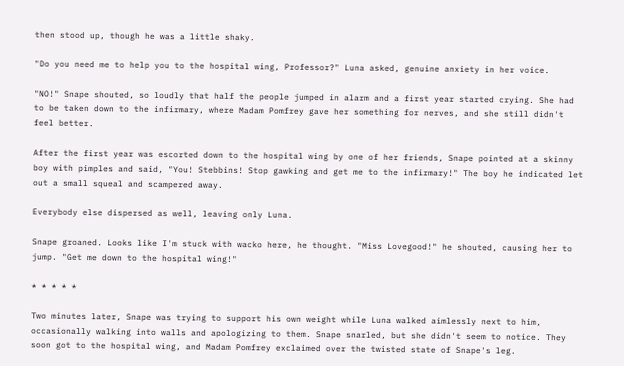then stood up, though he was a little shaky.

"Do you need me to help you to the hospital wing, Professor?" Luna asked, genuine anxiety in her voice.

"NO!" Snape shouted, so loudly that half the people jumped in alarm and a first year started crying. She had to be taken down to the infirmary, where Madam Pomfrey gave her something for nerves, and she still didn't feel better.

After the first year was escorted down to the hospital wing by one of her friends, Snape pointed at a skinny boy with pimples and said, "You! Stebbins! Stop gawking and get me to the infirmary!" The boy he indicated let out a small squeal and scampered away.

Everybody else dispersed as well, leaving only Luna.

Snape groaned. Looks like I'm stuck with wacko here, he thought. "Miss Lovegood!" he shouted, causing her to jump. "Get me down to the hospital wing!"

* * * * *

Two minutes later, Snape was trying to support his own weight while Luna walked aimlessly next to him, occasionally walking into walls and apologizing to them. Snape snarled, but she didn't seem to notice. They soon got to the hospital wing, and Madam Pomfrey exclaimed over the twisted state of Snape's leg.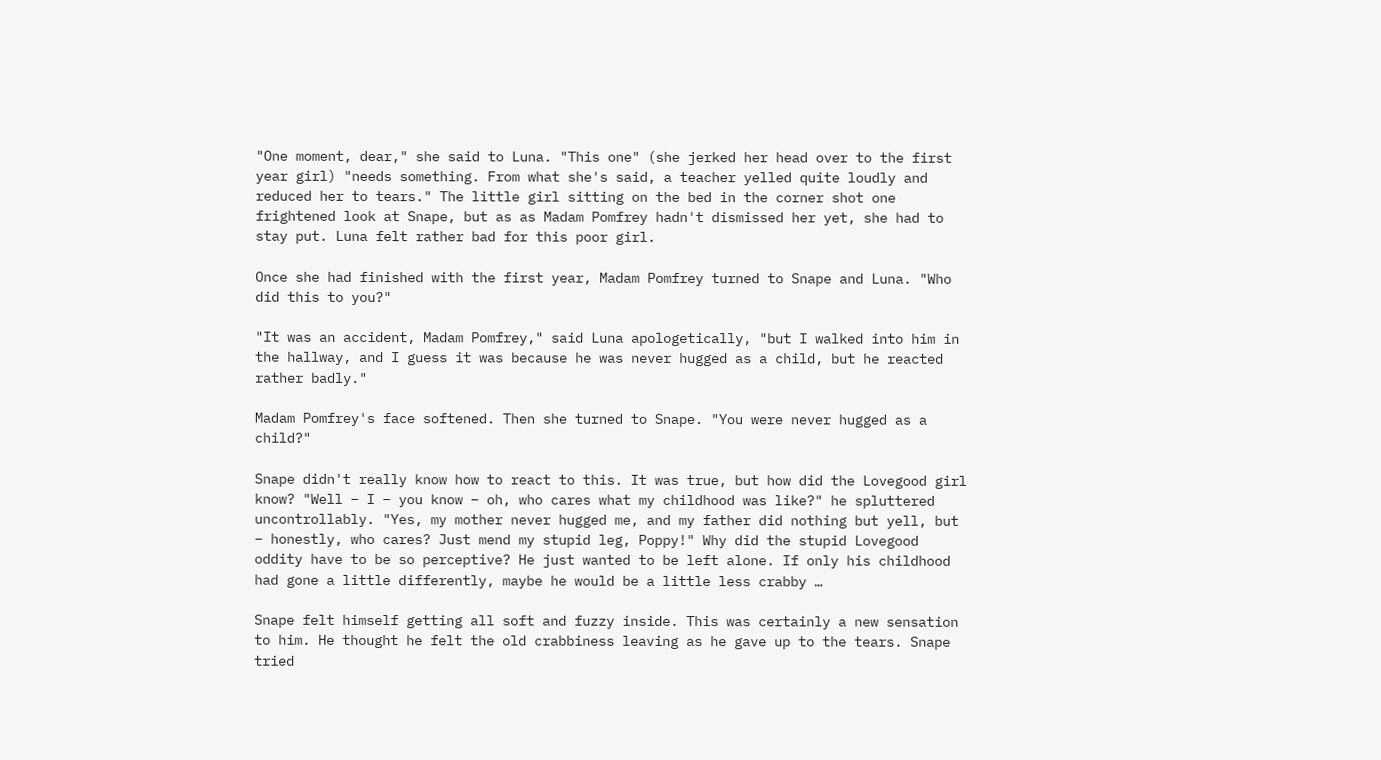"One moment, dear," she said to Luna. "This one" (she jerked her head over to the first year girl) "needs something. From what she's said, a teacher yelled quite loudly and reduced her to tears." The little girl sitting on the bed in the corner shot one frightened look at Snape, but as as Madam Pomfrey hadn't dismissed her yet, she had to stay put. Luna felt rather bad for this poor girl.

Once she had finished with the first year, Madam Pomfrey turned to Snape and Luna. "Who did this to you?"

"It was an accident, Madam Pomfrey," said Luna apologetically, "but I walked into him in the hallway, and I guess it was because he was never hugged as a child, but he reacted rather badly."

Madam Pomfrey's face softened. Then she turned to Snape. "You were never hugged as a child?"

Snape didn't really know how to react to this. It was true, but how did the Lovegood girl know? "Well – I – you know – oh, who cares what my childhood was like?" he spluttered uncontrollably. "Yes, my mother never hugged me, and my father did nothing but yell, but – honestly, who cares? Just mend my stupid leg, Poppy!" Why did the stupid Lovegood oddity have to be so perceptive? He just wanted to be left alone. If only his childhood had gone a little differently, maybe he would be a little less crabby …

Snape felt himself getting all soft and fuzzy inside. This was certainly a new sensation to him. He thought he felt the old crabbiness leaving as he gave up to the tears. Snape tried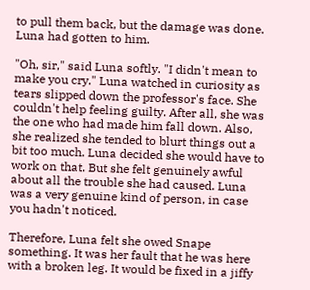to pull them back, but the damage was done. Luna had gotten to him.

"Oh, sir," said Luna softly. "I didn't mean to make you cry." Luna watched in curiosity as tears slipped down the professor's face. She couldn't help feeling guilty. After all, she was the one who had made him fall down. Also, she realized she tended to blurt things out a bit too much. Luna decided she would have to work on that. But she felt genuinely awful about all the trouble she had caused. Luna was a very genuine kind of person, in case you hadn't noticed.

Therefore, Luna felt she owed Snape something. It was her fault that he was here with a broken leg. It would be fixed in a jiffy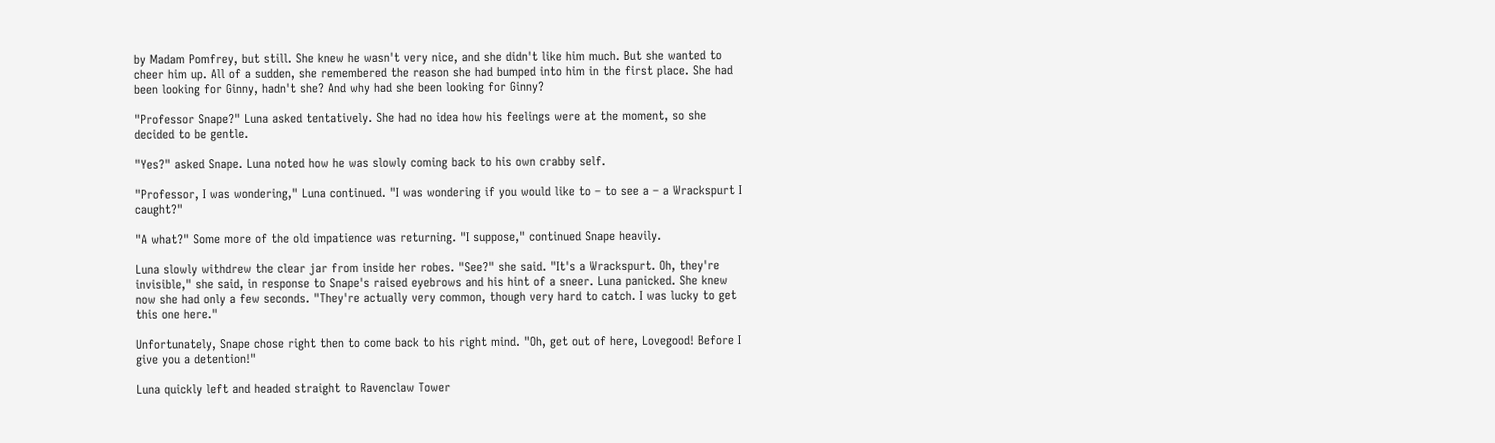by Madam Pomfrey, but still. She knew he wasn't very nice, and she didn't like him much. But she wanted to cheer him up. All of a sudden, she remembered the reason she had bumped into him in the first place. She had been looking for Ginny, hadn't she? And why had she been looking for Ginny?

"Professor Snape?" Luna asked tentatively. She had no idea how his feelings were at the moment, so she decided to be gentle.

"Yes?" asked Snape. Luna noted how he was slowly coming back to his own crabby self.

"Professor, I was wondering," Luna continued. "I was wondering if you would like to – to see a – a Wrackspurt I caught?"

"A what?" Some more of the old impatience was returning. "I suppose," continued Snape heavily.

Luna slowly withdrew the clear jar from inside her robes. "See?" she said. "It's a Wrackspurt. Oh, they're invisible," she said, in response to Snape's raised eyebrows and his hint of a sneer. Luna panicked. She knew now she had only a few seconds. "They're actually very common, though very hard to catch. I was lucky to get this one here."

Unfortunately, Snape chose right then to come back to his right mind. "Oh, get out of here, Lovegood! Before I give you a detention!"

Luna quickly left and headed straight to Ravenclaw Tower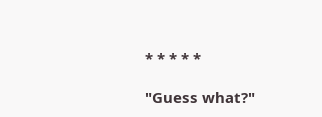* * * * *

"Guess what?"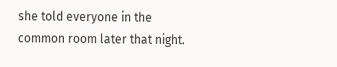she told everyone in the common room later that night.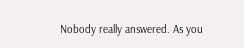Nobody really answered. As you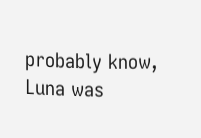probably know, Luna was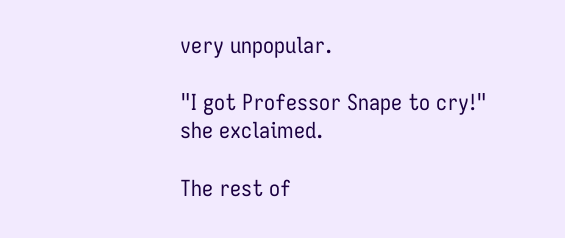very unpopular.

"I got Professor Snape to cry!" she exclaimed.

The rest of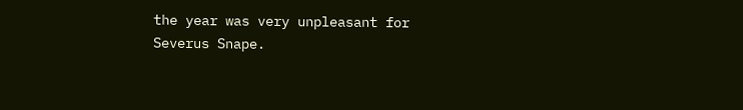the year was very unpleasant for Severus Snape.